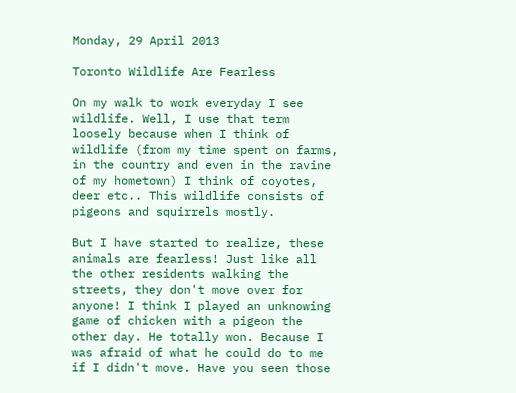Monday, 29 April 2013

Toronto Wildlife Are Fearless

On my walk to work everyday I see wildlife. Well, I use that term loosely because when I think of wildlife (from my time spent on farms, in the country and even in the ravine of my hometown) I think of coyotes, deer etc.. This wildlife consists of pigeons and squirrels mostly.

But I have started to realize, these animals are fearless! Just like all the other residents walking the streets, they don't move over for anyone! I think I played an unknowing game of chicken with a pigeon the other day. He totally won. Because I was afraid of what he could do to me if I didn't move. Have you seen those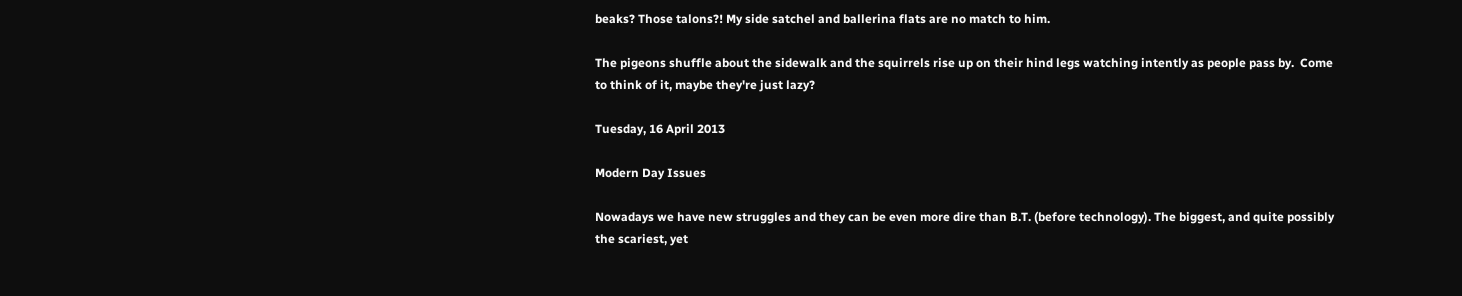beaks? Those talons?! My side satchel and ballerina flats are no match to him.

The pigeons shuffle about the sidewalk and the squirrels rise up on their hind legs watching intently as people pass by.  Come to think of it, maybe they're just lazy?

Tuesday, 16 April 2013

Modern Day Issues

Nowadays we have new struggles and they can be even more dire than B.T. (before technology). The biggest, and quite possibly the scariest, yet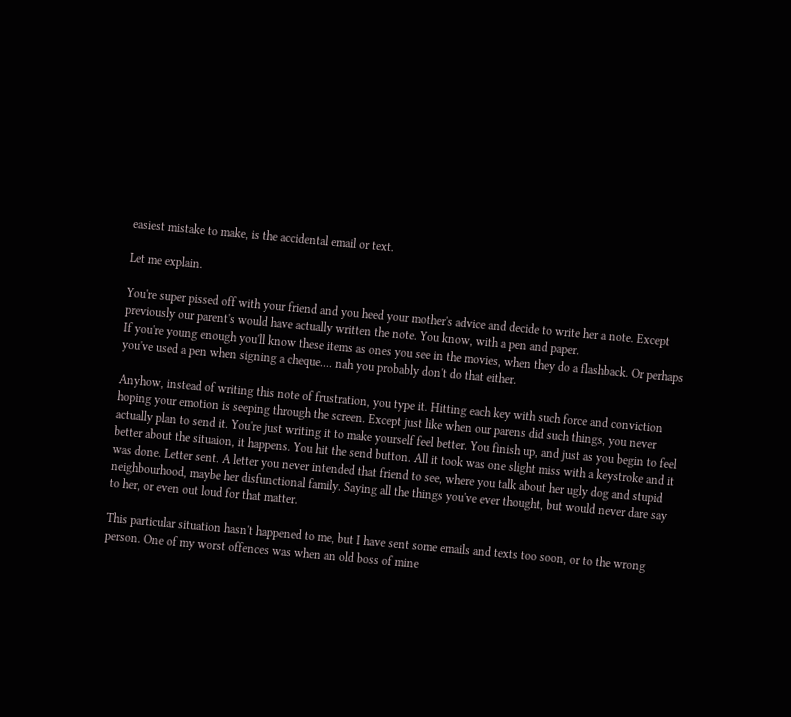easiest mistake to make, is the accidental email or text.

Let me explain.

You're super pissed off with your friend and you heed your mother's advice and decide to write her a note. Except previously our parent's would have actually written the note. You know, with a pen and paper.
If you're young enough you'll know these items as ones you see in the movies, when they do a flashback. Or perhaps you've used a pen when signing a cheque.... nah you probably don't do that either.

Anyhow, instead of writing this note of frustration, you type it. Hitting each key with such force and conviction hoping your emotion is seeping through the screen. Except just like when our parens did such things, you never actually plan to send it. You're just writing it to make yourself feel better. You finish up, and just as you begin to feel better about the situaion, it happens. You hit the send button. All it took was one slight miss with a keystroke and it was done. Letter sent. A letter you never intended that friend to see, where you talk about her ugly dog and stupid neighbourhood, maybe her disfunctional family. Saying all the things you've ever thought, but would never dare say to her, or even out loud for that matter.

This particular situation hasn't happened to me, but I have sent some emails and texts too soon, or to the wrong person. One of my worst offences was when an old boss of mine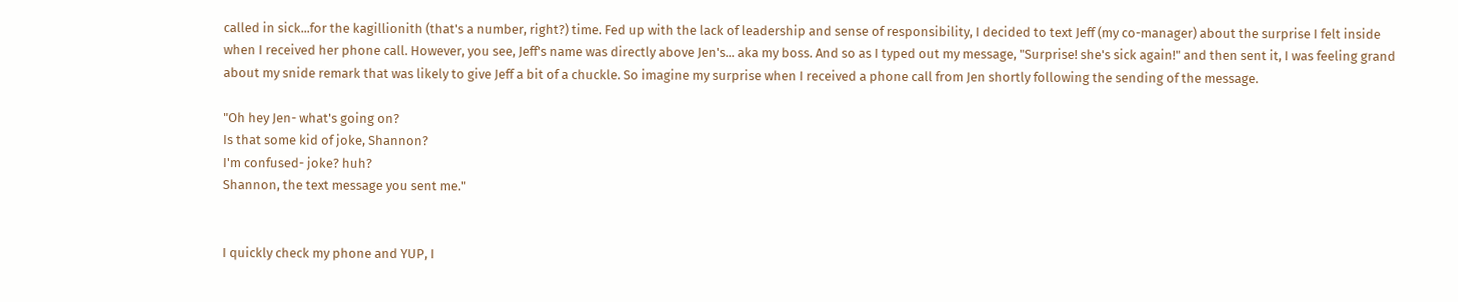called in sick...for the kagillionith (that's a number, right?) time. Fed up with the lack of leadership and sense of responsibility, I decided to text Jeff (my co-manager) about the surprise I felt inside when I received her phone call. However, you see, Jeff's name was directly above Jen's... aka my boss. And so as I typed out my message, "Surprise! she's sick again!" and then sent it, I was feeling grand about my snide remark that was likely to give Jeff a bit of a chuckle. So imagine my surprise when I received a phone call from Jen shortly following the sending of the message.

"Oh hey Jen- what's going on?
Is that some kid of joke, Shannon?
I'm confused- joke? huh?
Shannon, the text message you sent me."


I quickly check my phone and YUP, I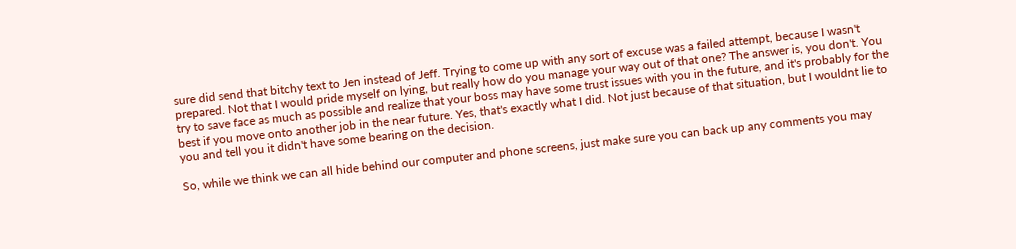sure did send that bitchy text to Jen instead of Jeff. Trying to come up with any sort of excuse was a failed attempt, because I wasn't prepared. Not that I would pride myself on lying, but really how do you manage your way out of that one? The answer is, you don't. You try to save face as much as possible and realize that your boss may have some trust issues with you in the future, and it's probably for the best if you move onto another job in the near future. Yes, that's exactly what I did. Not just because of that situation, but I wouldnt lie to you and tell you it didn't have some bearing on the decision.

So, while we think we can all hide behind our computer and phone screens, just make sure you can back up any comments you may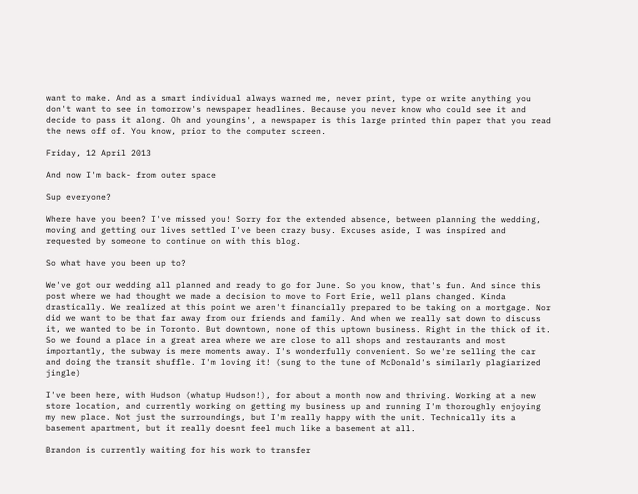want to make. And as a smart individual always warned me, never print, type or write anything you don't want to see in tomorrow's newspaper headlines. Because you never know who could see it and decide to pass it along. Oh and youngins', a newspaper is this large printed thin paper that you read the news off of. You know, prior to the computer screen.

Friday, 12 April 2013

And now I'm back- from outer space

Sup everyone?

Where have you been? I've missed you! Sorry for the extended absence, between planning the wedding, moving and getting our lives settled I've been crazy busy. Excuses aside, I was inspired and requested by someone to continue on with this blog.

So what have you been up to?

We've got our wedding all planned and ready to go for June. So you know, that's fun. And since this post where we had thought we made a decision to move to Fort Erie, well plans changed. Kinda drastically. We realized at this point we aren't financially prepared to be taking on a mortgage. Nor did we want to be that far away from our friends and family. And when we really sat down to discuss it, we wanted to be in Toronto. But downtown, none of this uptown business. Right in the thick of it. So we found a place in a great area where we are close to all shops and restaurants and most importantly, the subway is mere moments away. I's wonderfully convenient. So we're selling the car and doing the transit shuffle. I'm loving it! (sung to the tune of McDonald's similarly plagiarized jingle)

I've been here, with Hudson (whatup Hudson!), for about a month now and thriving. Working at a new store location, and currently working on getting my business up and running I'm thoroughly enjoying my new place. Not just the surroundings, but I'm really happy with the unit. Technically its a basement apartment, but it really doesnt feel much like a basement at all.

Brandon is currently waiting for his work to transfer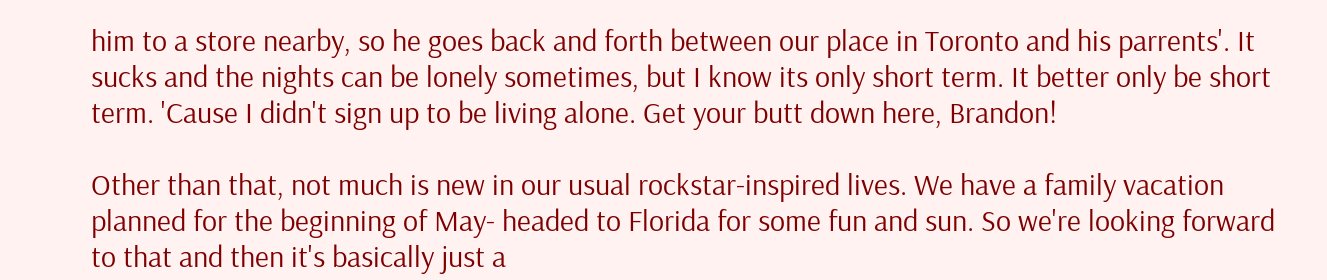him to a store nearby, so he goes back and forth between our place in Toronto and his parrents'. It sucks and the nights can be lonely sometimes, but I know its only short term. It better only be short term. 'Cause I didn't sign up to be living alone. Get your butt down here, Brandon!

Other than that, not much is new in our usual rockstar-inspired lives. We have a family vacation planned for the beginning of May- headed to Florida for some fun and sun. So we're looking forward to that and then it's basically just a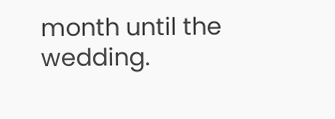month until the wedding.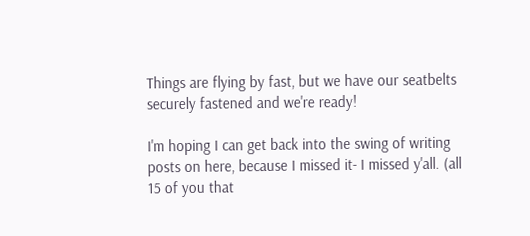Things are flying by fast, but we have our seatbelts securely fastened and we're ready!

I'm hoping I can get back into the swing of writing posts on here, because I missed it- I missed y'all. (all 15 of you that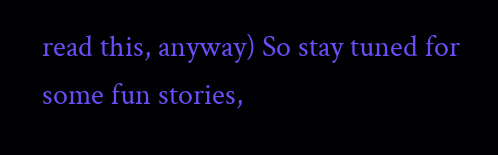read this, anyway) So stay tuned for some fun stories,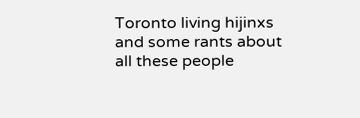Toronto living hijinxs and some rants about all these people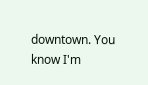downtown. You know I'm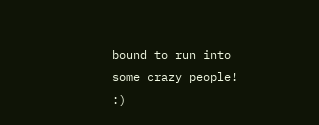bound to run into some crazy people! :)